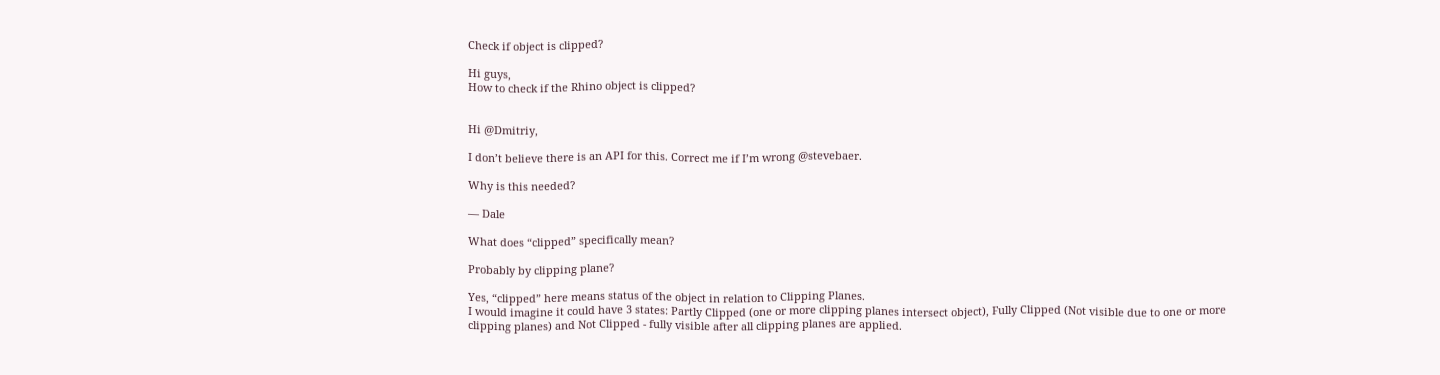Check if object is clipped?

Hi guys,
How to check if the Rhino object is clipped?


Hi @Dmitriy,

I don’t believe there is an API for this. Correct me if I’m wrong @stevebaer.

Why is this needed?

— Dale

What does “clipped” specifically mean?

Probably by clipping plane?

Yes, “clipped” here means status of the object in relation to Clipping Planes.
I would imagine it could have 3 states: Partly Clipped (one or more clipping planes intersect object), Fully Clipped (Not visible due to one or more clipping planes) and Not Clipped - fully visible after all clipping planes are applied.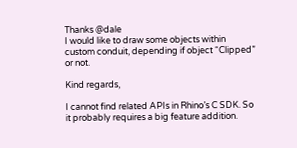Thanks @dale
I would like to draw some objects within custom conduit, depending if object “Clipped” or not.

Kind regards,

I cannot find related APIs in Rhino’s C SDK. So it probably requires a big feature addition.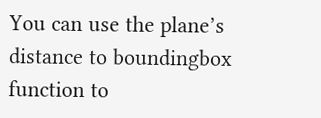You can use the plane’s distance to boundingbox function to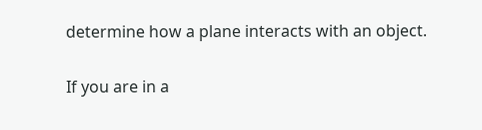determine how a plane interacts with an object.

If you are in a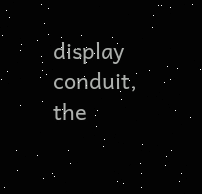display conduit, the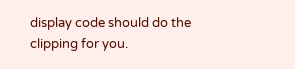display code should do the clipping for you.